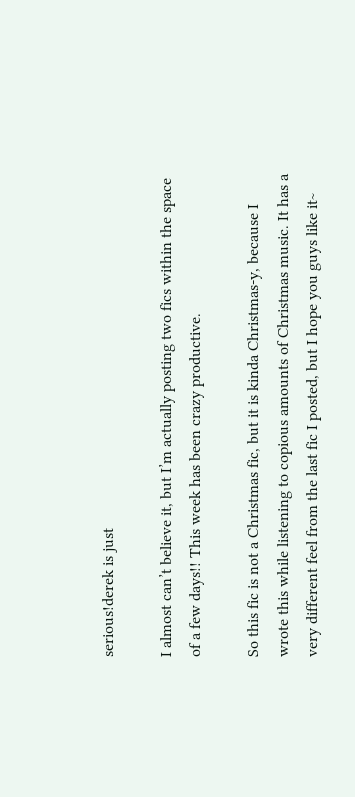serious!derek is just

I almost can’t believe it, but I’m actually posting two fics within the space of a few days!! This week has been crazy productive.

So this fic is not a Christmas fic, but it is kinda Christmas-y, because I wrote this while listening to copious amounts of Christmas music. It has a very different feel from the last fic I posted, but I hope you guys like it~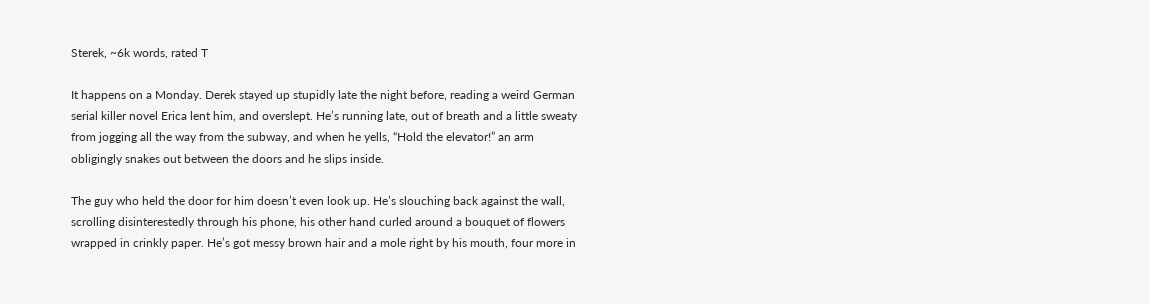Sterek, ~6k words, rated T

It happens on a Monday. Derek stayed up stupidly late the night before, reading a weird German serial killer novel Erica lent him, and overslept. He’s running late, out of breath and a little sweaty from jogging all the way from the subway, and when he yells, “Hold the elevator!” an arm obligingly snakes out between the doors and he slips inside.

The guy who held the door for him doesn’t even look up. He’s slouching back against the wall, scrolling disinterestedly through his phone, his other hand curled around a bouquet of flowers wrapped in crinkly paper. He’s got messy brown hair and a mole right by his mouth, four more in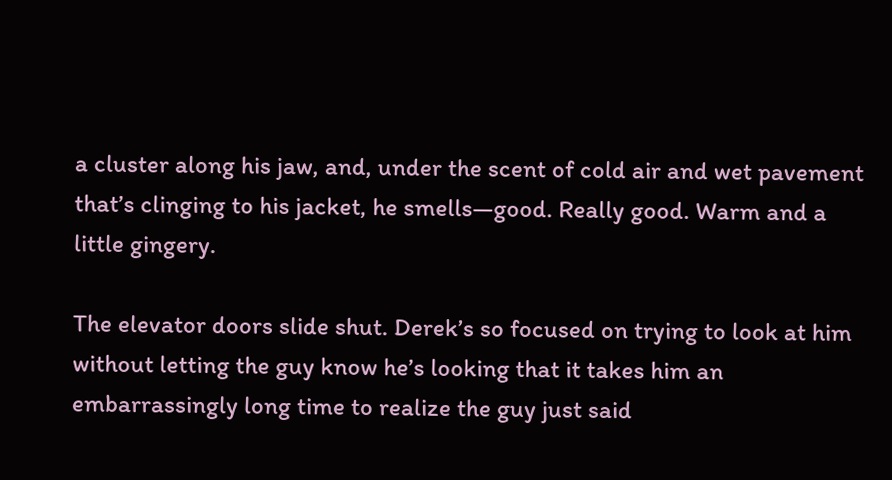a cluster along his jaw, and, under the scent of cold air and wet pavement that’s clinging to his jacket, he smells—good. Really good. Warm and a little gingery.

The elevator doors slide shut. Derek’s so focused on trying to look at him without letting the guy know he’s looking that it takes him an embarrassingly long time to realize the guy just said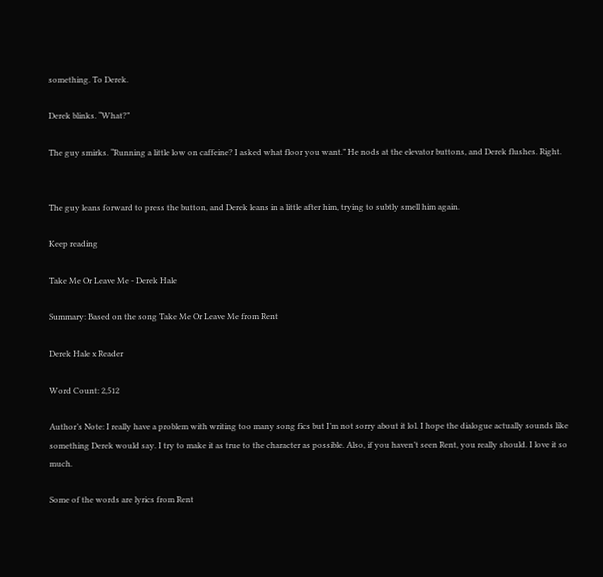something. To Derek.

Derek blinks. “What?”

The guy smirks. “Running a little low on caffeine? I asked what floor you want.” He nods at the elevator buttons, and Derek flushes. Right.


The guy leans forward to press the button, and Derek leans in a little after him, trying to subtly smell him again.

Keep reading

Take Me Or Leave Me - Derek Hale

Summary: Based on the song Take Me Or Leave Me from Rent

Derek Hale x Reader

Word Count: 2,512

Author’s Note: I really have a problem with writing too many song fics but I’m not sorry about it lol. I hope the dialogue actually sounds like something Derek would say. I try to make it as true to the character as possible. Also, if you haven’t seen Rent, you really should. I love it so much.

Some of the words are lyrics from Rent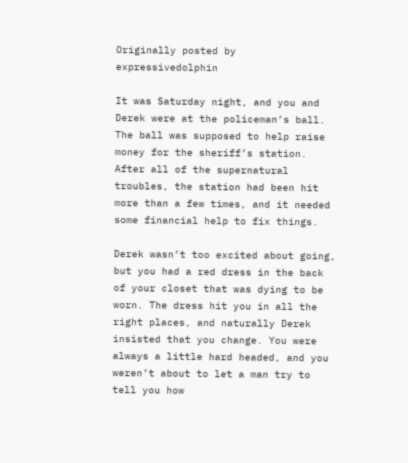Originally posted by expressivedolphin

It was Saturday night, and you and Derek were at the policeman’s ball. The ball was supposed to help raise money for the sheriff’s station. After all of the supernatural troubles, the station had been hit more than a few times, and it needed some financial help to fix things.

Derek wasn’t too excited about going, but you had a red dress in the back of your closet that was dying to be worn. The dress hit you in all the right places, and naturally Derek insisted that you change. You were always a little hard headed, and you weren’t about to let a man try to tell you how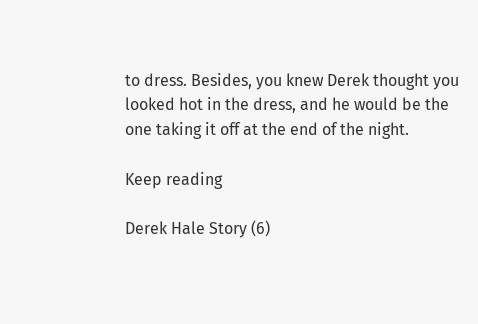to dress. Besides, you knew Derek thought you looked hot in the dress, and he would be the one taking it off at the end of the night.

Keep reading

Derek Hale Story (6)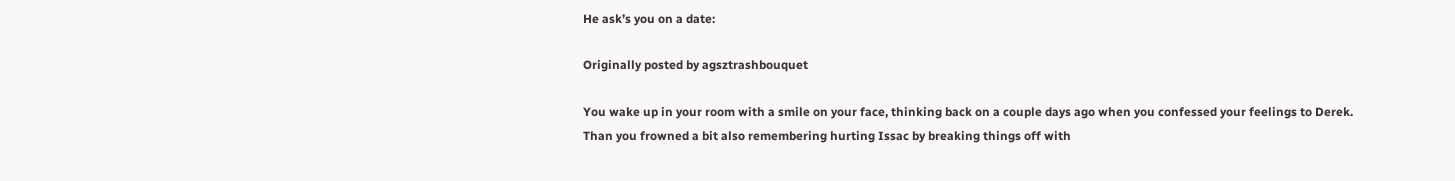He ask’s you on a date:

Originally posted by agsztrashbouquet

You wake up in your room with a smile on your face, thinking back on a couple days ago when you confessed your feelings to Derek. Than you frowned a bit also remembering hurting Issac by breaking things off with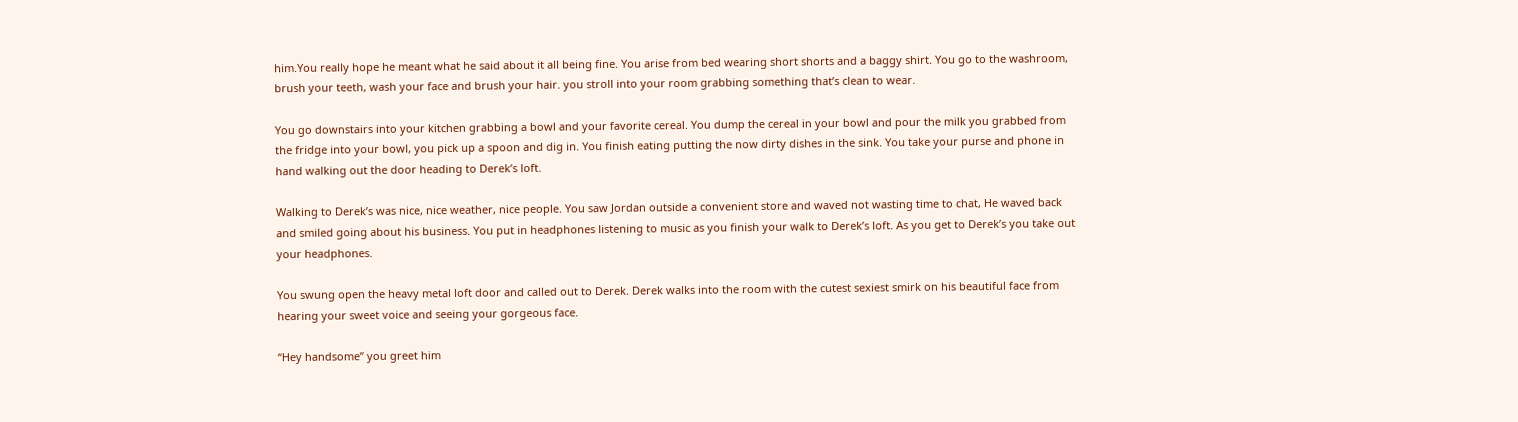him.You really hope he meant what he said about it all being fine. You arise from bed wearing short shorts and a baggy shirt. You go to the washroom, brush your teeth, wash your face and brush your hair. you stroll into your room grabbing something that’s clean to wear.

You go downstairs into your kitchen grabbing a bowl and your favorite cereal. You dump the cereal in your bowl and pour the milk you grabbed from the fridge into your bowl, you pick up a spoon and dig in. You finish eating putting the now dirty dishes in the sink. You take your purse and phone in hand walking out the door heading to Derek’s loft.

Walking to Derek’s was nice, nice weather, nice people. You saw Jordan outside a convenient store and waved not wasting time to chat, He waved back and smiled going about his business. You put in headphones listening to music as you finish your walk to Derek’s loft. As you get to Derek’s you take out your headphones.

You swung open the heavy metal loft door and called out to Derek. Derek walks into the room with the cutest sexiest smirk on his beautiful face from hearing your sweet voice and seeing your gorgeous face.

“Hey handsome” you greet him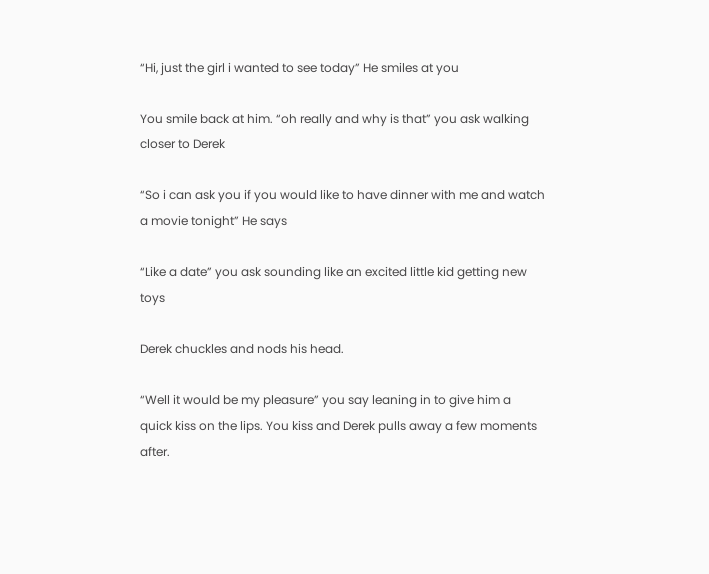“Hi, just the girl i wanted to see today” He smiles at you

You smile back at him. “oh really and why is that” you ask walking closer to Derek

“So i can ask you if you would like to have dinner with me and watch a movie tonight” He says

“Like a date” you ask sounding like an excited little kid getting new toys

Derek chuckles and nods his head.

“Well it would be my pleasure” you say leaning in to give him a quick kiss on the lips. You kiss and Derek pulls away a few moments after.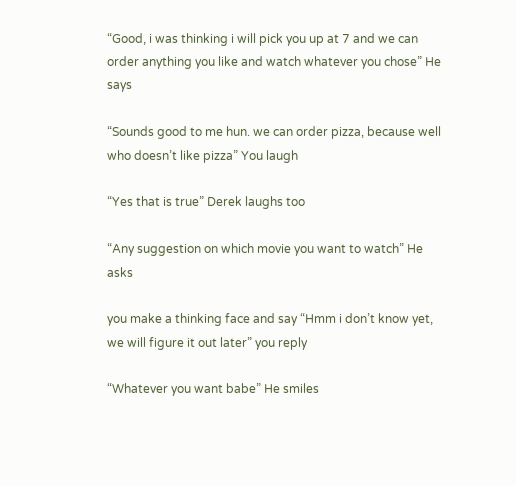“Good, i was thinking i will pick you up at 7 and we can order anything you like and watch whatever you chose” He says

“Sounds good to me hun. we can order pizza, because well who doesn’t like pizza” You laugh

“Yes that is true” Derek laughs too

“Any suggestion on which movie you want to watch” He asks

you make a thinking face and say “Hmm i don’t know yet, we will figure it out later” you reply

“Whatever you want babe” He smiles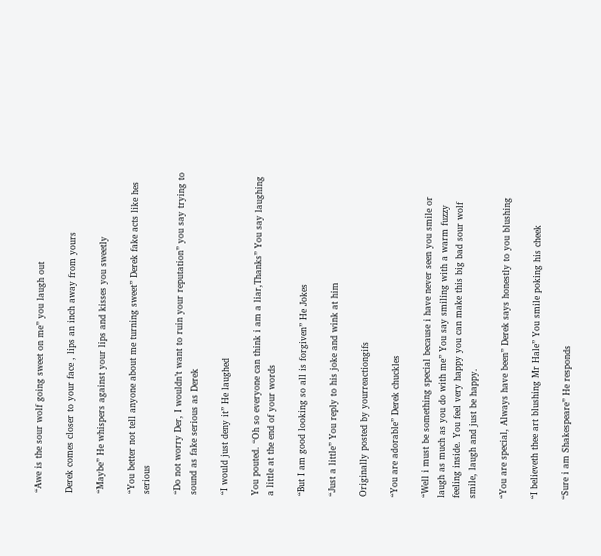“Awe is the sour wolf going sweet on me” you laugh out

Derek comes closer to your face , lips an inch away from yours

“Maybe” He whispers against your lips and kisses you sweetly

“You better not tell anyone about me turning sweet” Derek fake acts like hes serious

“Do not worry Der, I wouldn’t want to ruin your reputation” you say trying to sound as fake serious as Derek

“I would just deny it” He laughed

You pouted. “Oh so everyone can think i am a liar,Thanks” You say laughing a little at the end of your words

“But I am good looking so all is forgiven” He Jokes

“Just a little” You reply to his joke and wink at him

Originally posted by yourreactiongifs

“You are adorable” Derek chuckles

“Well i must be something special because i have never seen you smile or laugh as much as you do with me” You say smiling with a warm fuzzy feeling inside. You feel very happy you can make this big bad sour wolf smile, laugh and just be happy.

“You are special, Always have been” Derek says honestly to you blushing

“I believeth thee art blushing Mr Hale” You smile poking his cheek

“Sure i am Shakespeare” He responds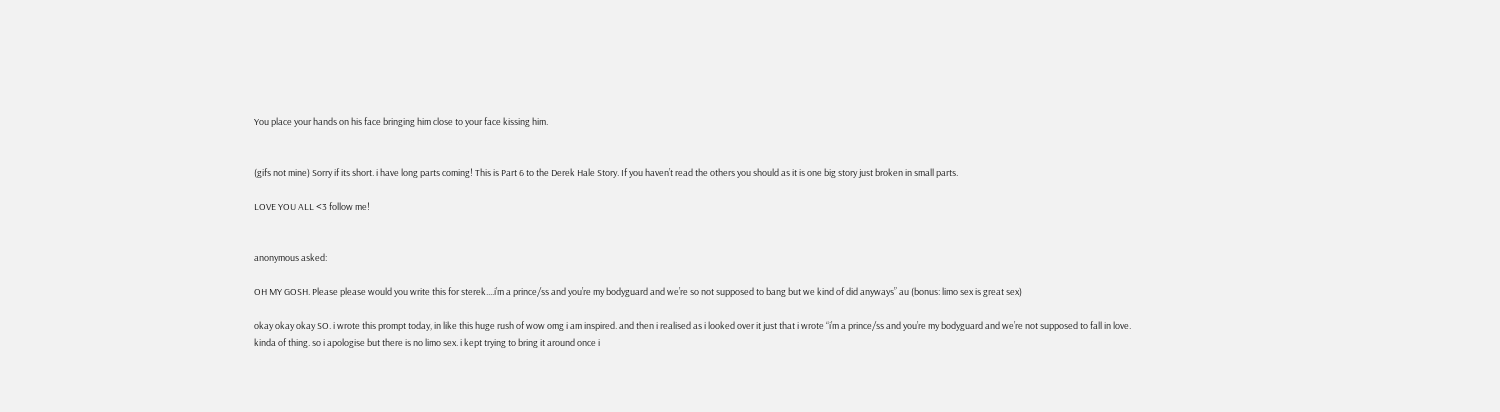You place your hands on his face bringing him close to your face kissing him.


(gifs not mine) Sorry if its short. i have long parts coming! This is Part 6 to the Derek Hale Story. If you haven’t read the others you should as it is one big story just broken in small parts.

LOVE YOU ALL <3 follow me!


anonymous asked:

OH MY GOSH. Please please would you write this for sterek....i’m a prince/ss and you’re my bodyguard and we’re so not supposed to bang but we kind of did anyways” au (bonus: limo sex is great sex)

okay okay okay SO. i wrote this prompt today, in like this huge rush of wow omg i am inspired. and then i realised as i looked over it just that i wrote “i’m a prince/ss and you’re my bodyguard and we’re not supposed to fall in love. kinda of thing. so i apologise but there is no limo sex. i kept trying to bring it around once i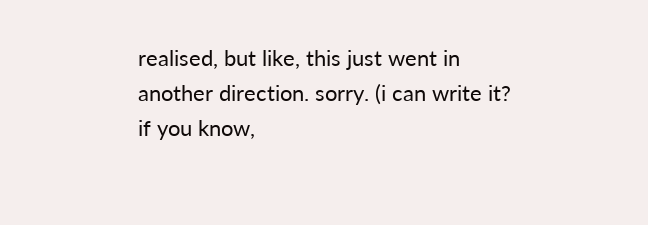realised, but like, this just went in another direction. sorry. (i can write it? if you know,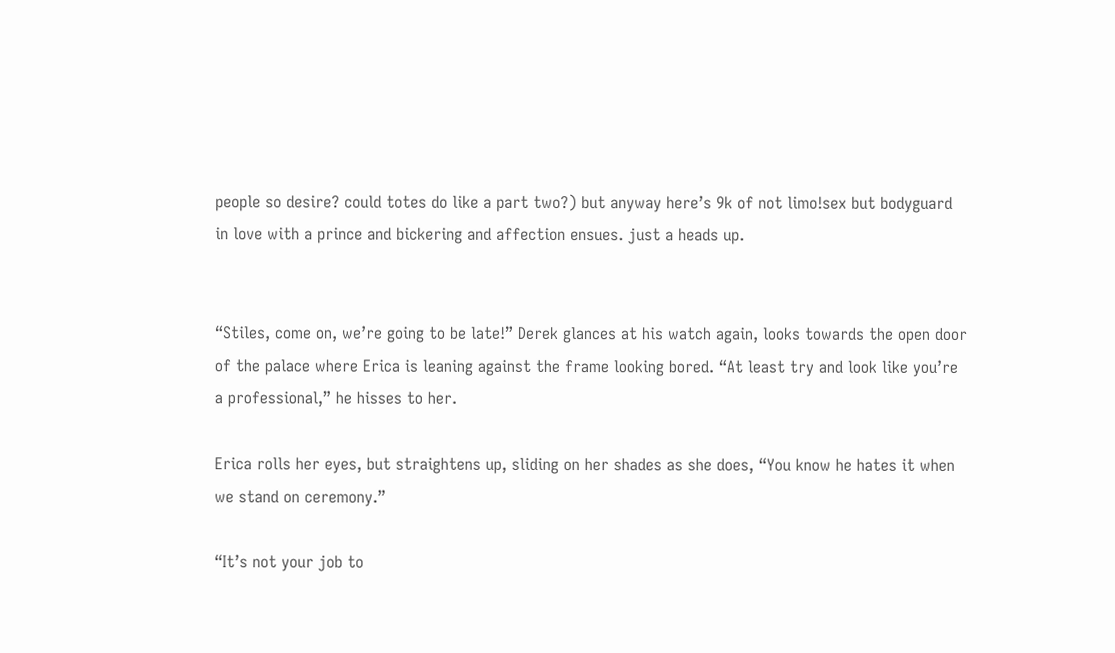people so desire? could totes do like a part two?) but anyway here’s 9k of not limo!sex but bodyguard in love with a prince and bickering and affection ensues. just a heads up.


“Stiles, come on, we’re going to be late!” Derek glances at his watch again, looks towards the open door of the palace where Erica is leaning against the frame looking bored. “At least try and look like you’re a professional,” he hisses to her.

Erica rolls her eyes, but straightens up, sliding on her shades as she does, “You know he hates it when we stand on ceremony.”

“It’s not your job to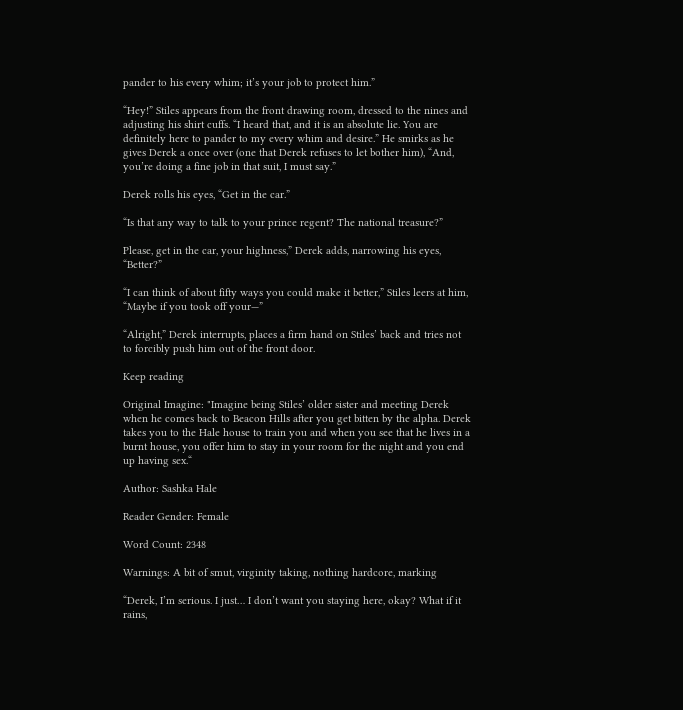pander to his every whim; it’s your job to protect him.”

“Hey!” Stiles appears from the front drawing room, dressed to the nines and adjusting his shirt cuffs. “I heard that, and it is an absolute lie. You are definitely here to pander to my every whim and desire.” He smirks as he gives Derek a once over (one that Derek refuses to let bother him), “And, you’re doing a fine job in that suit, I must say.”

Derek rolls his eyes, “Get in the car.”

“Is that any way to talk to your prince regent? The national treasure?”

Please, get in the car, your highness,” Derek adds, narrowing his eyes, “Better?”

“I can think of about fifty ways you could make it better,” Stiles leers at him, “Maybe if you took off your—”

“Alright,” Derek interrupts, places a firm hand on Stiles’ back and tries not to forcibly push him out of the front door.

Keep reading

Original Imagine: "Imagine being Stiles’ older sister and meeting Derek when he comes back to Beacon Hills after you get bitten by the alpha. Derek takes you to the Hale house to train you and when you see that he lives in a burnt house, you offer him to stay in your room for the night and you end up having sex.“

Author: Sashka Hale

Reader Gender: Female

Word Count: 2348

Warnings: A bit of smut, virginity taking, nothing hardcore, marking

“Derek, I’m serious. I just… I don’t want you staying here, okay? What if it rains,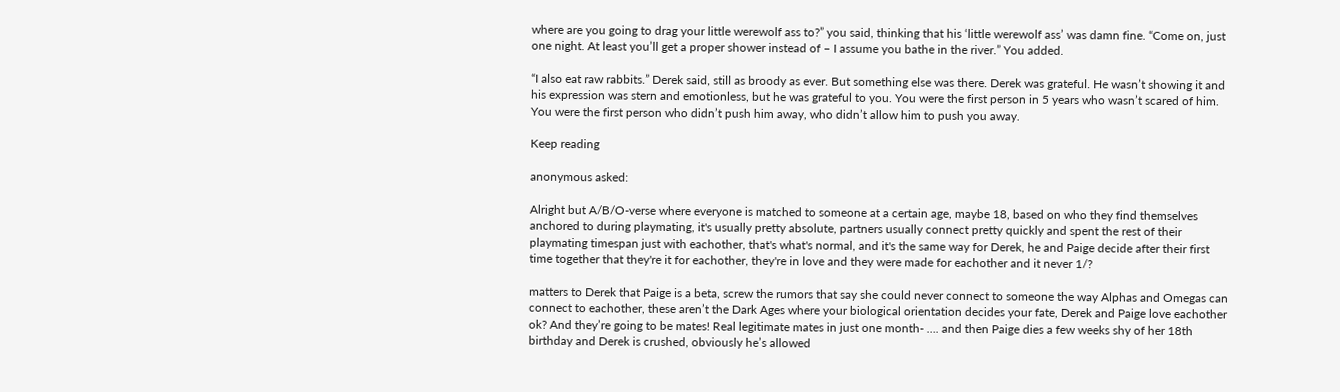where are you going to drag your little werewolf ass to?” you said, thinking that his ‘little werewolf ass’ was damn fine. “Come on, just one night. At least you’ll get a proper shower instead of – I assume you bathe in the river.” You added.

“I also eat raw rabbits.” Derek said, still as broody as ever. But something else was there. Derek was grateful. He wasn’t showing it and his expression was stern and emotionless, but he was grateful to you. You were the first person in 5 years who wasn’t scared of him. You were the first person who didn’t push him away, who didn’t allow him to push you away.

Keep reading

anonymous asked:

Alright but A/B/O-verse where everyone is matched to someone at a certain age, maybe 18, based on who they find themselves anchored to during playmating, it's usually pretty absolute, partners usually connect pretty quickly and spent the rest of their playmating timespan just with eachother, that's what's normal, and it's the same way for Derek, he and Paige decide after their first time together that they're it for eachother, they're in love and they were made for eachother and it never 1/?

matters to Derek that Paige is a beta, screw the rumors that say she could never connect to someone the way Alphas and Omegas can connect to eachother, these aren’t the Dark Ages where your biological orientation decides your fate, Derek and Paige love eachother ok? And they’re going to be mates! Real legitimate mates in just one month- …. and then Paige dies a few weeks shy of her 18th birthday and Derek is crushed, obviously he’s allowed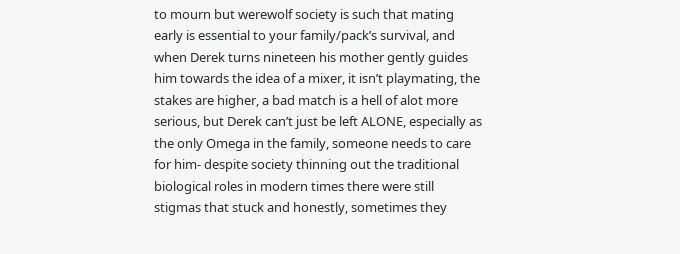to mourn but werewolf society is such that mating early is essential to your family/pack’s survival, and when Derek turns nineteen his mother gently guides him towards the idea of a mixer, it isn’t playmating, the stakes are higher, a bad match is a hell of alot more serious, but Derek can’t just be left ALONE, especially as the only Omega in the family, someone needs to care for him- despite society thinning out the traditional biological roles in modern times there were still stigmas that stuck and honestly, sometimes they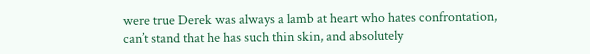were true Derek was always a lamb at heart who hates confrontation, can’t stand that he has such thin skin, and absolutely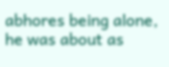abhores being alone, he was about as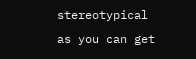stereotypical as you can get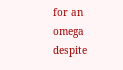for an omega despite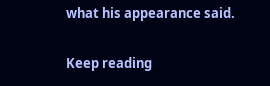what his appearance said.

Keep reading